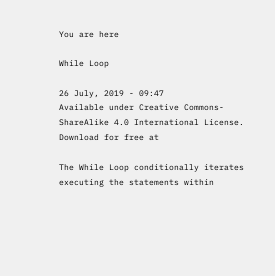You are here

While Loop

26 July, 2019 - 09:47
Available under Creative Commons-ShareAlike 4.0 International License. Download for free at

The While Loop conditionally iterates executing the statements within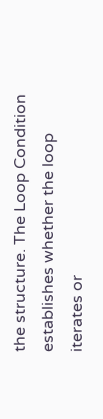the structure. The Loop Condition establishes whether the loop iterates or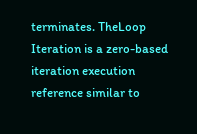terminates. TheLoop Iteration is a zero-based iteration execution reference similar to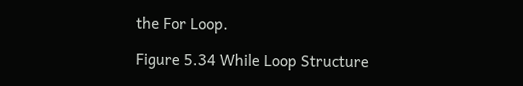the For Loop.

Figure 5.34 While Loop Structure